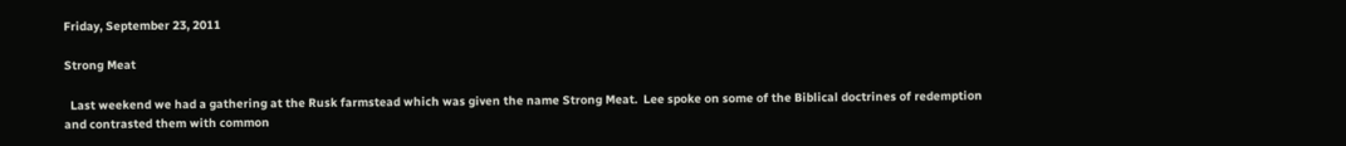Friday, September 23, 2011

Strong Meat

  Last weekend we had a gathering at the Rusk farmstead which was given the name Strong Meat.  Lee spoke on some of the Biblical doctrines of redemption and contrasted them with common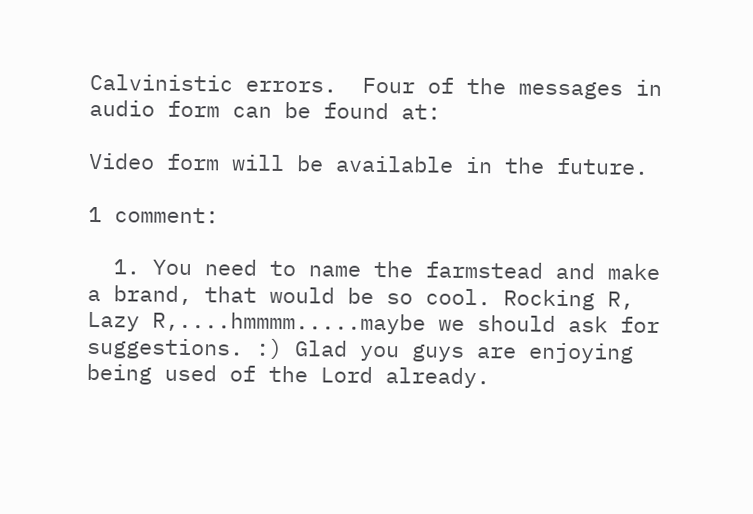Calvinistic errors.  Four of the messages in audio form can be found at:

Video form will be available in the future.

1 comment:

  1. You need to name the farmstead and make a brand, that would be so cool. Rocking R, Lazy R,....hmmmm.....maybe we should ask for suggestions. :) Glad you guys are enjoying being used of the Lord already.